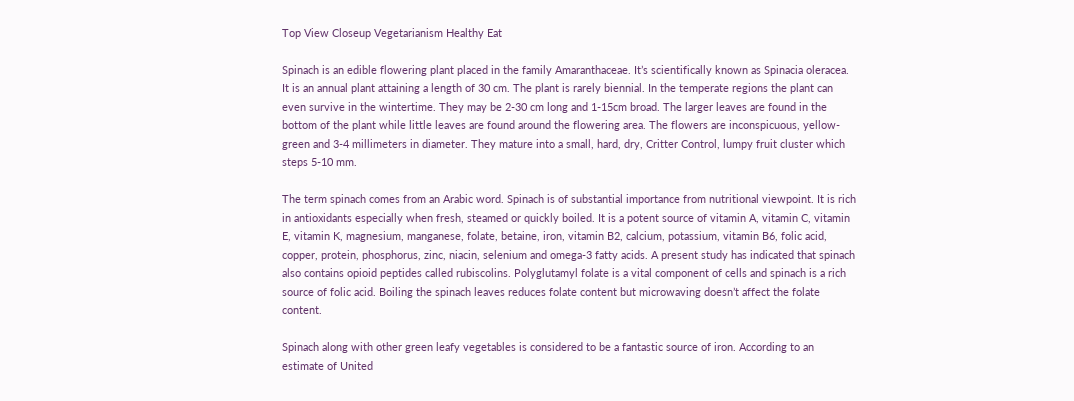Top View Closeup Vegetarianism Healthy Eat

Spinach is an edible flowering plant placed in the family Amaranthaceae. It’s scientifically known as Spinacia oleracea. It is an annual plant attaining a length of 30 cm. The plant is rarely biennial. In the temperate regions the plant can even survive in the wintertime. They may be 2-30 cm long and 1-15cm broad. The larger leaves are found in the bottom of the plant while little leaves are found around the flowering area. The flowers are inconspicuous, yellow-green and 3-4 millimeters in diameter. They mature into a small, hard, dry, Critter Control, lumpy fruit cluster which steps 5-10 mm.

The term spinach comes from an Arabic word. Spinach is of substantial importance from nutritional viewpoint. It is rich in antioxidants especially when fresh, steamed or quickly boiled. It is a potent source of vitamin A, vitamin C, vitamin E, vitamin K, magnesium, manganese, folate, betaine, iron, vitamin B2, calcium, potassium, vitamin B6, folic acid, copper, protein, phosphorus, zinc, niacin, selenium and omega-3 fatty acids. A present study has indicated that spinach also contains opioid peptides called rubiscolins. Polyglutamyl folate is a vital component of cells and spinach is a rich source of folic acid. Boiling the spinach leaves reduces folate content but microwaving doesn’t affect the folate content.

Spinach along with other green leafy vegetables is considered to be a fantastic source of iron. According to an estimate of United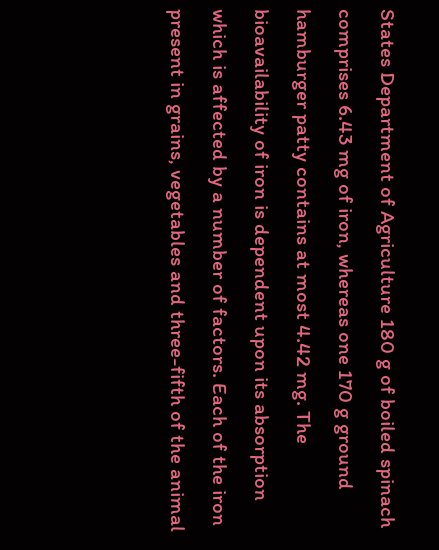States Department of Agriculture 180 g of boiled spinach comprises 6.43 mg of iron, whereas one 170 g ground hamburger patty contains at most 4.42 mg. The bioavailability of iron is dependent upon its absorption which is affected by a number of factors. Each of the iron present in grains, vegetables and three-fifth of the animal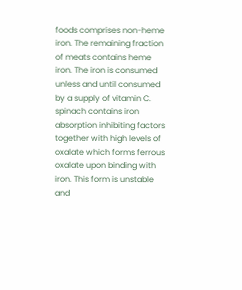foods comprises non-heme iron. The remaining fraction of meats contains heme iron. The iron is consumed unless and until consumed by a supply of vitamin C. spinach contains iron absorption inhibiting factors together with high levels of oxalate which forms ferrous oxalate upon binding with iron. This form is unstable and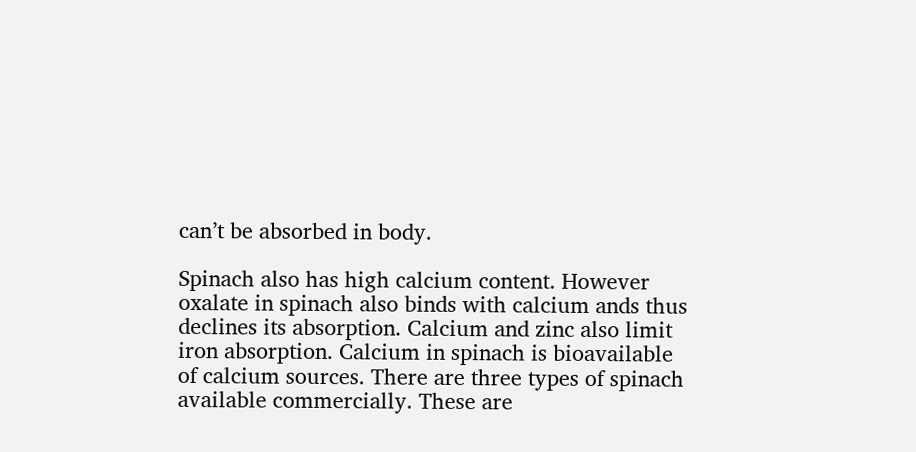can’t be absorbed in body.

Spinach also has high calcium content. However oxalate in spinach also binds with calcium ands thus declines its absorption. Calcium and zinc also limit iron absorption. Calcium in spinach is bioavailable of calcium sources. There are three types of spinach available commercially. These are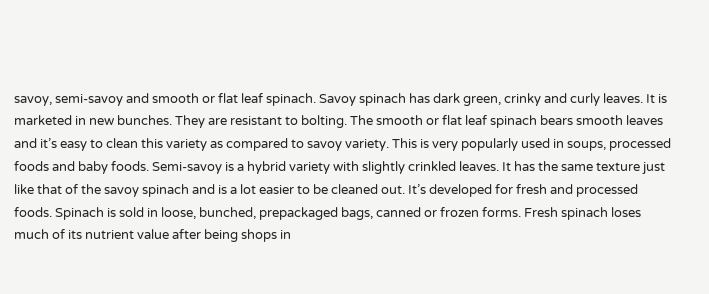savoy, semi-savoy and smooth or flat leaf spinach. Savoy spinach has dark green, crinky and curly leaves. It is marketed in new bunches. They are resistant to bolting. The smooth or flat leaf spinach bears smooth leaves and it’s easy to clean this variety as compared to savoy variety. This is very popularly used in soups, processed foods and baby foods. Semi-savoy is a hybrid variety with slightly crinkled leaves. It has the same texture just like that of the savoy spinach and is a lot easier to be cleaned out. It’s developed for fresh and processed foods. Spinach is sold in loose, bunched, prepackaged bags, canned or frozen forms. Fresh spinach loses much of its nutrient value after being shops in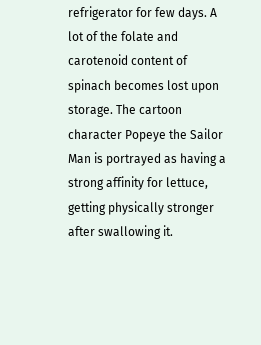refrigerator for few days. A lot of the folate and carotenoid content of spinach becomes lost upon storage. The cartoon character Popeye the Sailor Man is portrayed as having a strong affinity for lettuce, getting physically stronger after swallowing it.